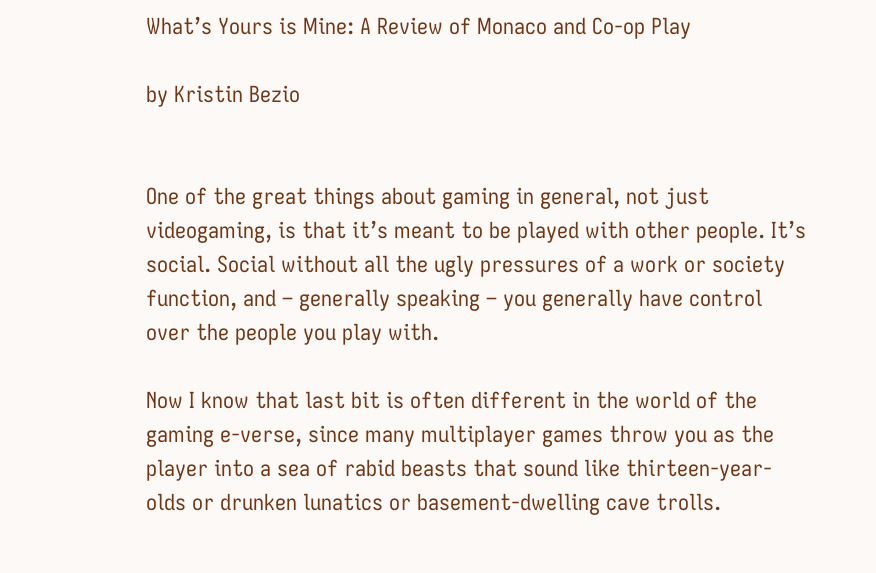What’s Yours is Mine: A Review of Monaco and Co-op Play

by Kristin Bezio


One of the great things about gaming in general, not just videogaming, is that it’s meant to be played with other people. It’s social. Social without all the ugly pressures of a work or society function, and – generally speaking – you generally have control over the people you play with.

Now I know that last bit is often different in the world of the gaming e-verse, since many multiplayer games throw you as the player into a sea of rabid beasts that sound like thirteen-year-olds or drunken lunatics or basement-dwelling cave trolls.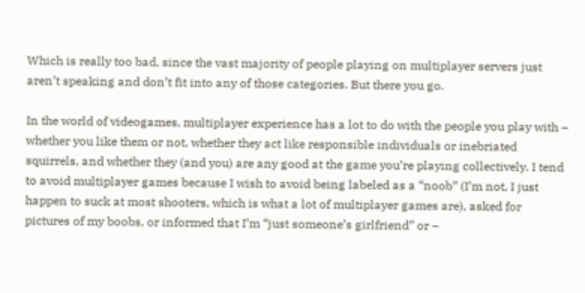Which is really too bad, since the vast majority of people playing on multiplayer servers just aren’t speaking and don’t fit into any of those categories. But there you go.

In the world of videogames, multiplayer experience has a lot to do with the people you play with – whether you like them or not, whether they act like responsible individuals or inebriated squirrels, and whether they (and you) are any good at the game you’re playing collectively. I tend to avoid multiplayer games because I wish to avoid being labeled as a “noob” (I’m not, I just happen to suck at most shooters, which is what a lot of multiplayer games are), asked for pictures of my boobs, or informed that I’m “just someone’s girlfriend” or –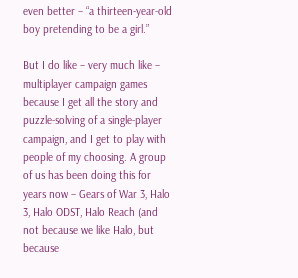even better – “a thirteen-year-old boy pretending to be a girl.”

But I do like – very much like – multiplayer campaign games because I get all the story and puzzle-solving of a single-player campaign, and I get to play with people of my choosing. A group of us has been doing this for years now – Gears of War 3, Halo 3, Halo ODST, Halo Reach (and not because we like Halo, but because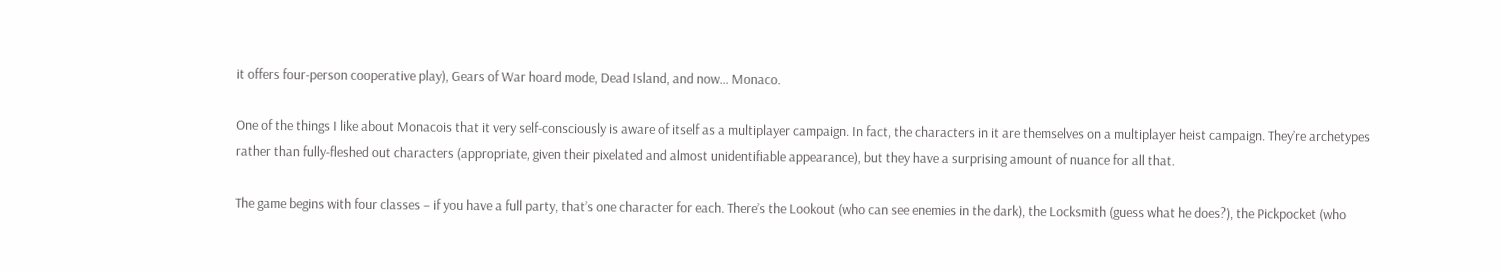it offers four-person cooperative play), Gears of War hoard mode, Dead Island, and now… Monaco.

One of the things I like about Monacois that it very self-consciously is aware of itself as a multiplayer campaign. In fact, the characters in it are themselves on a multiplayer heist campaign. They’re archetypes rather than fully-fleshed out characters (appropriate, given their pixelated and almost unidentifiable appearance), but they have a surprising amount of nuance for all that.

The game begins with four classes – if you have a full party, that’s one character for each. There’s the Lookout (who can see enemies in the dark), the Locksmith (guess what he does?), the Pickpocket (who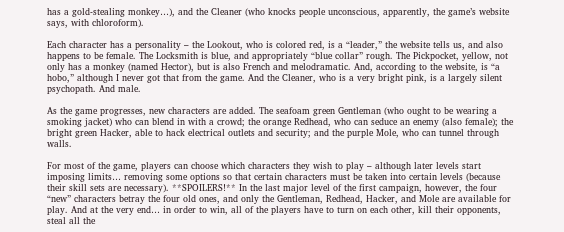has a gold-stealing monkey…), and the Cleaner (who knocks people unconscious, apparently, the game’s website says, with chloroform).

Each character has a personality – the Lookout, who is colored red, is a “leader,” the website tells us, and also happens to be female. The Locksmith is blue, and appropriately “blue collar” rough. The Pickpocket, yellow, not only has a monkey (named Hector), but is also French and melodramatic. And, according to the website, is “a hobo,” although I never got that from the game. And the Cleaner, who is a very bright pink, is a largely silent psychopath. And male.

As the game progresses, new characters are added. The seafoam green Gentleman (who ought to be wearing a smoking jacket) who can blend in with a crowd; the orange Redhead, who can seduce an enemy (also female); the bright green Hacker, able to hack electrical outlets and security; and the purple Mole, who can tunnel through walls.

For most of the game, players can choose which characters they wish to play – although later levels start imposing limits… removing some options so that certain characters must be taken into certain levels (because their skill sets are necessary). **SPOILERS!** In the last major level of the first campaign, however, the four “new” characters betray the four old ones, and only the Gentleman, Redhead, Hacker, and Mole are available for play. And at the very end… in order to win, all of the players have to turn on each other, kill their opponents, steal all the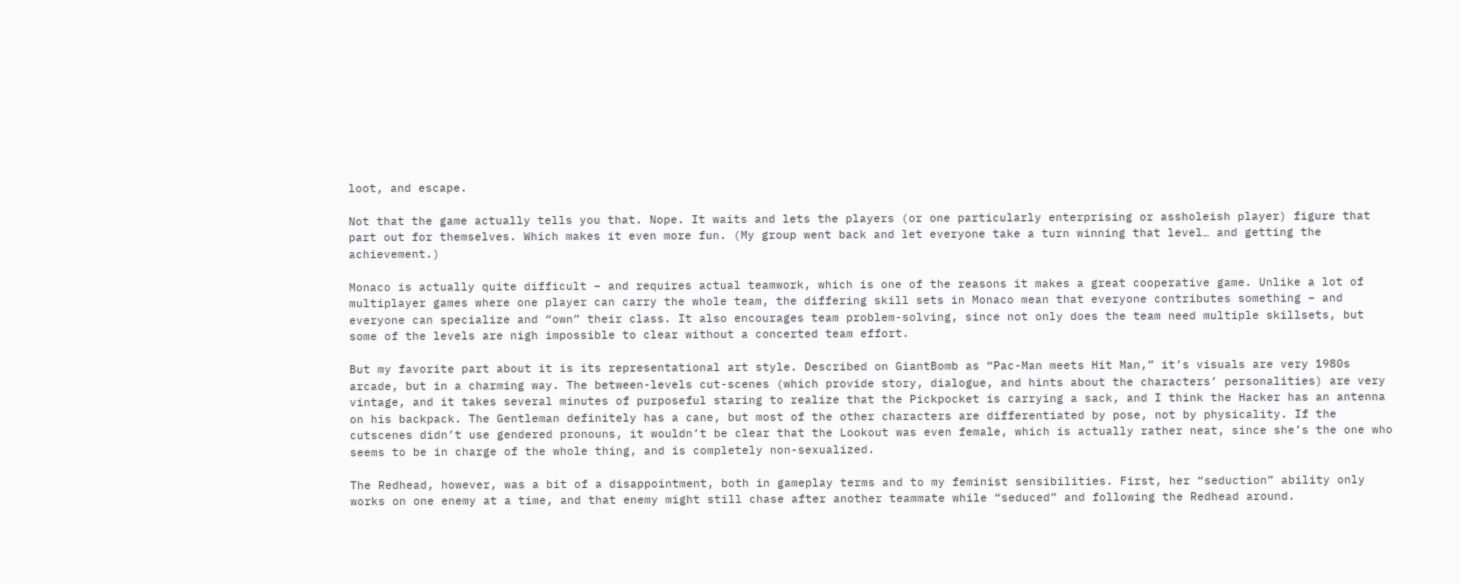loot, and escape.

Not that the game actually tells you that. Nope. It waits and lets the players (or one particularly enterprising or assholeish player) figure that part out for themselves. Which makes it even more fun. (My group went back and let everyone take a turn winning that level… and getting the achievement.)

Monaco is actually quite difficult – and requires actual teamwork, which is one of the reasons it makes a great cooperative game. Unlike a lot of multiplayer games where one player can carry the whole team, the differing skill sets in Monaco mean that everyone contributes something – and everyone can specialize and “own” their class. It also encourages team problem-solving, since not only does the team need multiple skillsets, but some of the levels are nigh impossible to clear without a concerted team effort.

But my favorite part about it is its representational art style. Described on GiantBomb as “Pac-Man meets Hit Man,” it’s visuals are very 1980s arcade, but in a charming way. The between-levels cut-scenes (which provide story, dialogue, and hints about the characters’ personalities) are very vintage, and it takes several minutes of purposeful staring to realize that the Pickpocket is carrying a sack, and I think the Hacker has an antenna on his backpack. The Gentleman definitely has a cane, but most of the other characters are differentiated by pose, not by physicality. If the cutscenes didn’t use gendered pronouns, it wouldn’t be clear that the Lookout was even female, which is actually rather neat, since she’s the one who seems to be in charge of the whole thing, and is completely non-sexualized.

The Redhead, however, was a bit of a disappointment, both in gameplay terms and to my feminist sensibilities. First, her “seduction” ability only works on one enemy at a time, and that enemy might still chase after another teammate while “seduced” and following the Redhead around.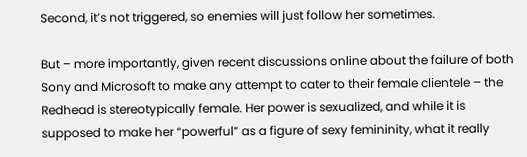Second, it’s not triggered, so enemies will just follow her sometimes.

But – more importantly, given recent discussions online about the failure of both Sony and Microsoft to make any attempt to cater to their female clientele – the Redhead is stereotypically female. Her power is sexualized, and while it is supposed to make her “powerful” as a figure of sexy femininity, what it really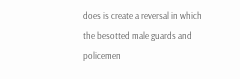does is create a reversal in which the besotted male guards and policemen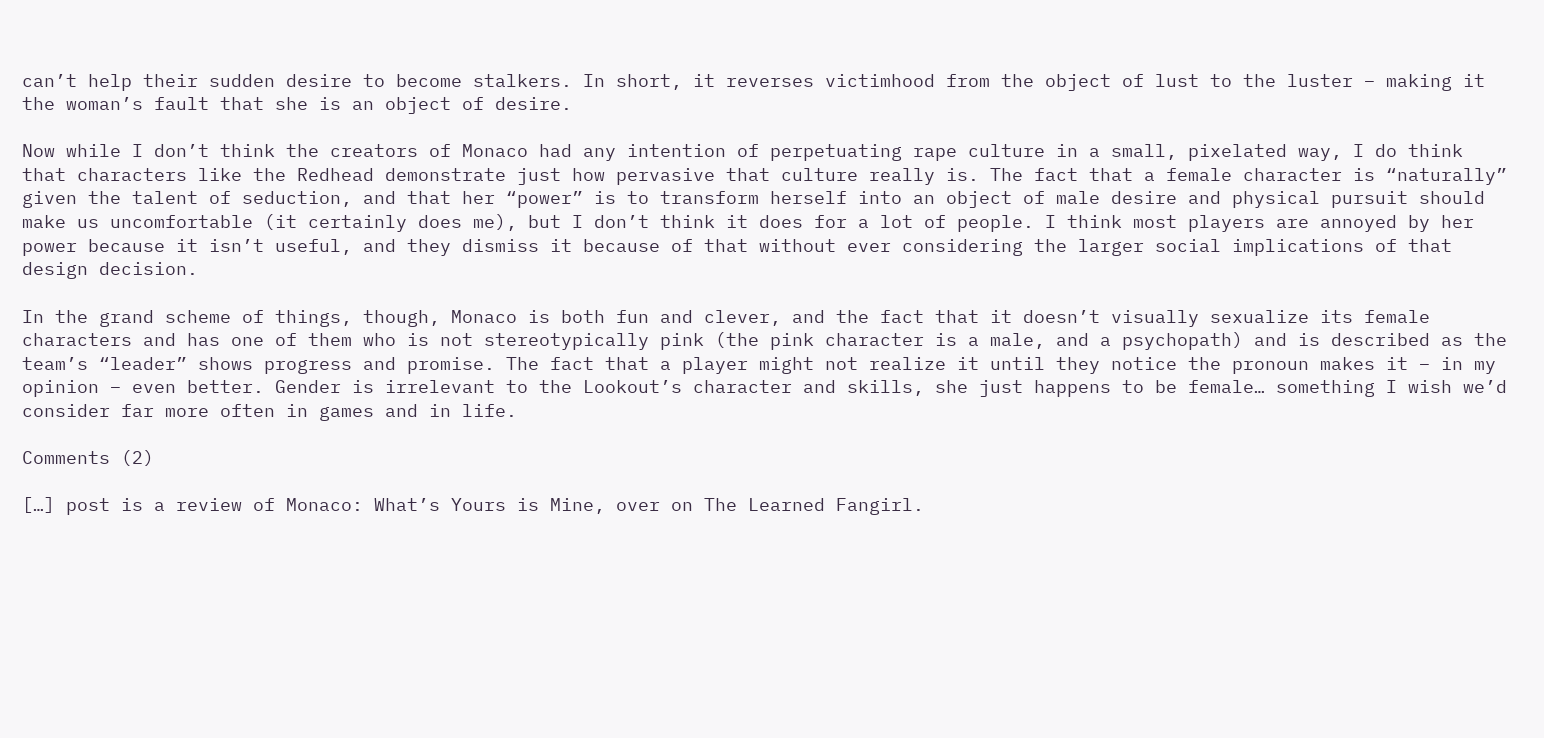can’t help their sudden desire to become stalkers. In short, it reverses victimhood from the object of lust to the luster – making it the woman’s fault that she is an object of desire.

Now while I don’t think the creators of Monaco had any intention of perpetuating rape culture in a small, pixelated way, I do think that characters like the Redhead demonstrate just how pervasive that culture really is. The fact that a female character is “naturally” given the talent of seduction, and that her “power” is to transform herself into an object of male desire and physical pursuit should make us uncomfortable (it certainly does me), but I don’t think it does for a lot of people. I think most players are annoyed by her power because it isn’t useful, and they dismiss it because of that without ever considering the larger social implications of that design decision.

In the grand scheme of things, though, Monaco is both fun and clever, and the fact that it doesn’t visually sexualize its female characters and has one of them who is not stereotypically pink (the pink character is a male, and a psychopath) and is described as the team’s “leader” shows progress and promise. The fact that a player might not realize it until they notice the pronoun makes it – in my opinion – even better. Gender is irrelevant to the Lookout’s character and skills, she just happens to be female… something I wish we’d consider far more often in games and in life.

Comments (2)

[…] post is a review of Monaco: What’s Yours is Mine, over on The Learned Fangirl.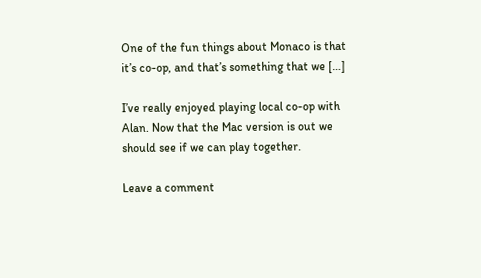One of the fun things about Monaco is that it’s co-op, and that’s something that we […]

I’ve really enjoyed playing local co-op with Alan. Now that the Mac version is out we should see if we can play together.

Leave a comment